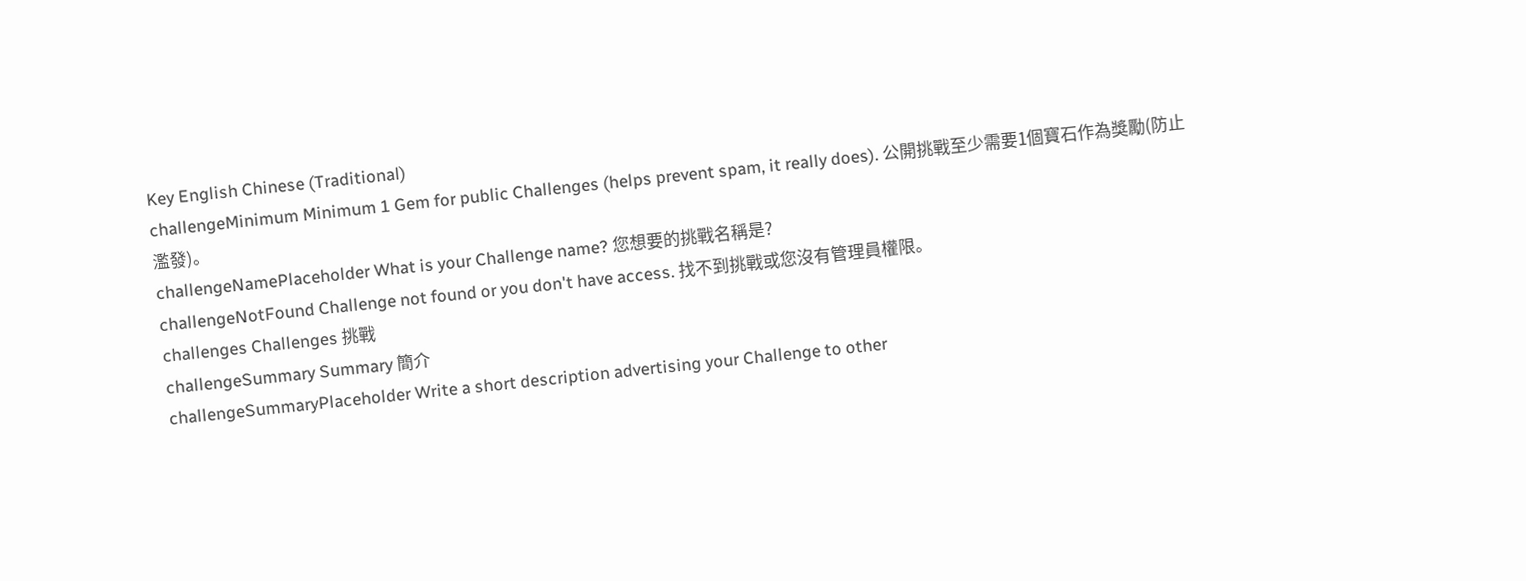Key English Chinese (Traditional)
challengeMinimum Minimum 1 Gem for public Challenges (helps prevent spam, it really does). 公開挑戰至少需要1個寶石作為獎勵(防止濫發)。
challengeNamePlaceholder What is your Challenge name? 您想要的挑戰名稱是?
challengeNotFound Challenge not found or you don't have access. 找不到挑戰或您沒有管理員權限。
challenges Challenges 挑戰
challengeSummary Summary 簡介
challengeSummaryPlaceholder Write a short description advertising your Challenge to other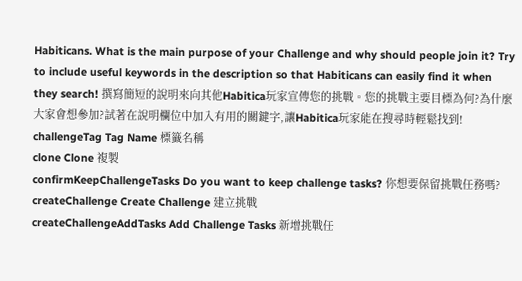Habiticans. What is the main purpose of your Challenge and why should people join it? Try to include useful keywords in the description so that Habiticans can easily find it when they search! 撰寫簡短的說明來向其他Habitica玩家宣傳您的挑戰。您的挑戰主要目標為何?為什麼大家會想參加?試著在說明欄位中加入有用的關鍵字,讓Habitica玩家能在搜尋時輕鬆找到!
challengeTag Tag Name 標籤名稱
clone Clone 複製
confirmKeepChallengeTasks Do you want to keep challenge tasks? 你想要保留挑戰任務嗎?
createChallenge Create Challenge 建立挑戰
createChallengeAddTasks Add Challenge Tasks 新增挑戰任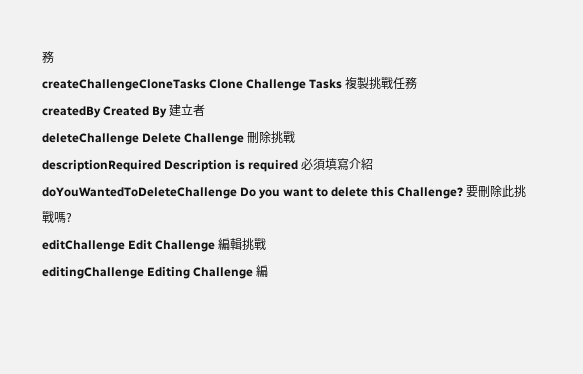務
createChallengeCloneTasks Clone Challenge Tasks 複製挑戰任務
createdBy Created By 建立者
deleteChallenge Delete Challenge 刪除挑戰
descriptionRequired Description is required 必須填寫介紹
doYouWantedToDeleteChallenge Do you want to delete this Challenge? 要刪除此挑戰嗎?
editChallenge Edit Challenge 編輯挑戰
editingChallenge Editing Challenge 編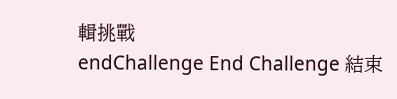輯挑戰
endChallenge End Challenge 結束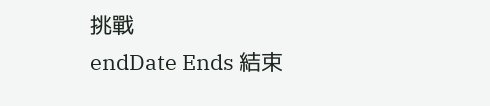挑戰
endDate Ends 結束